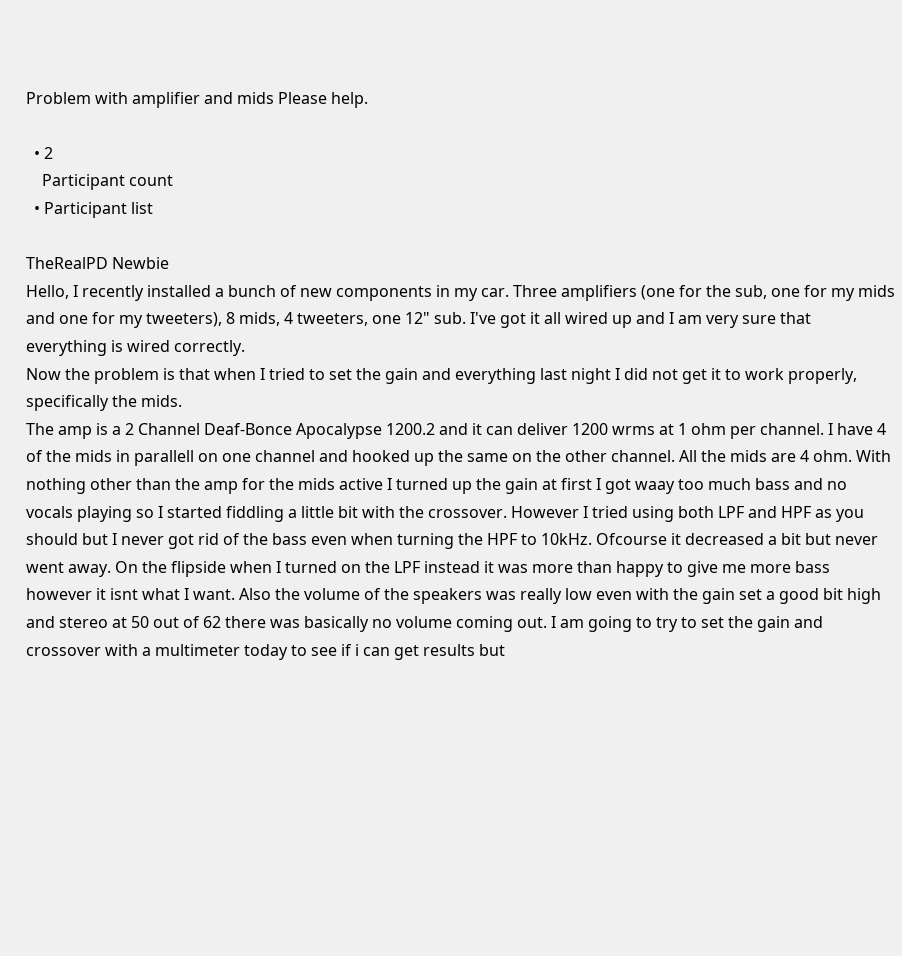Problem with amplifier and mids Please help.

  • 2
    Participant count
  • Participant list

TheRealPD Newbie
Hello, I recently installed a bunch of new components in my car. Three amplifiers (one for the sub, one for my mids and one for my tweeters), 8 mids, 4 tweeters, one 12" sub. I've got it all wired up and I am very sure that everything is wired correctly.
Now the problem is that when I tried to set the gain and everything last night I did not get it to work properly, specifically the mids.
The amp is a 2 Channel Deaf-Bonce Apocalypse 1200.2 and it can deliver 1200 wrms at 1 ohm per channel. I have 4 of the mids in parallell on one channel and hooked up the same on the other channel. All the mids are 4 ohm. With nothing other than the amp for the mids active I turned up the gain at first I got waay too much bass and no vocals playing so I started fiddling a little bit with the crossover. However I tried using both LPF and HPF as you should but I never got rid of the bass even when turning the HPF to 10kHz. Ofcourse it decreased a bit but never went away. On the flipside when I turned on the LPF instead it was more than happy to give me more bass however it isnt what I want. Also the volume of the speakers was really low even with the gain set a good bit high and stereo at 50 out of 62 there was basically no volume coming out. I am going to try to set the gain and crossover with a multimeter today to see if i can get results but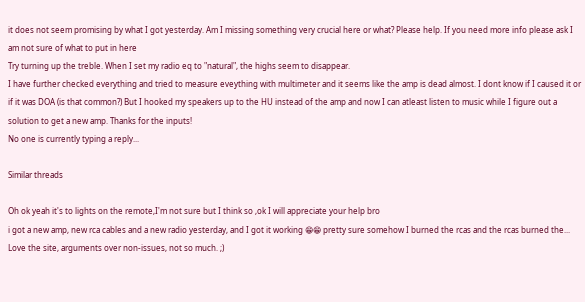it does not seem promising by what I got yesterday. Am I missing something very crucial here or what? Please help. If you need more info please ask I am not sure of what to put in here
Try turning up the treble. When I set my radio eq to "natural", the highs seem to disappear.
I have further checked everything and tried to measure eveything with multimeter and it seems like the amp is dead almost. I dont know if I caused it or if it was DOA (is that common?) But I hooked my speakers up to the HU instead of the amp and now I can atleast listen to music while I figure out a solution to get a new amp. Thanks for the inputs!
No one is currently typing a reply...

Similar threads

Oh ok yeah it's to lights on the remote,I'm not sure but I think so ,ok I will appreciate your help bro
i got a new amp, new rca cables and a new radio yesterday, and I got it working 😁😁 pretty sure somehow I burned the rcas and the rcas burned the...
Love the site, arguments over non-issues, not so much. ;)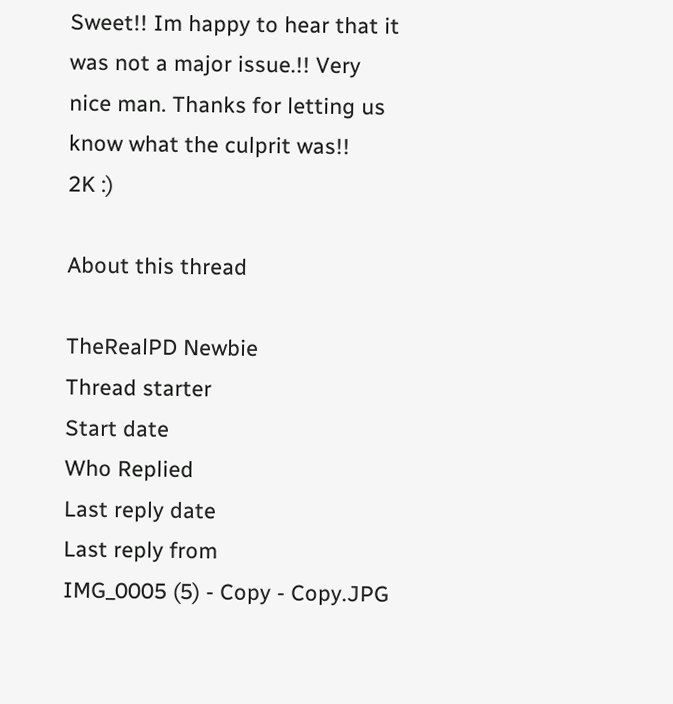Sweet!! Im happy to hear that it was not a major issue.!! Very nice man. Thanks for letting us know what the culprit was!!
2K :)

About this thread

TheRealPD Newbie
Thread starter
Start date
Who Replied
Last reply date
Last reply from
IMG_0005 (5) - Copy - Copy.JPG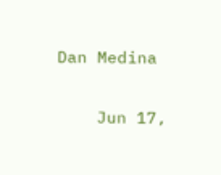Dan Medina

    Jun 17,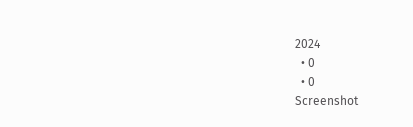2024
  • 0
  • 0
Screenshot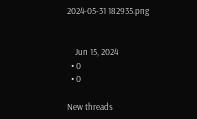2024-05-31 182935.png


    Jun 15, 2024
  • 0
  • 0

New threads